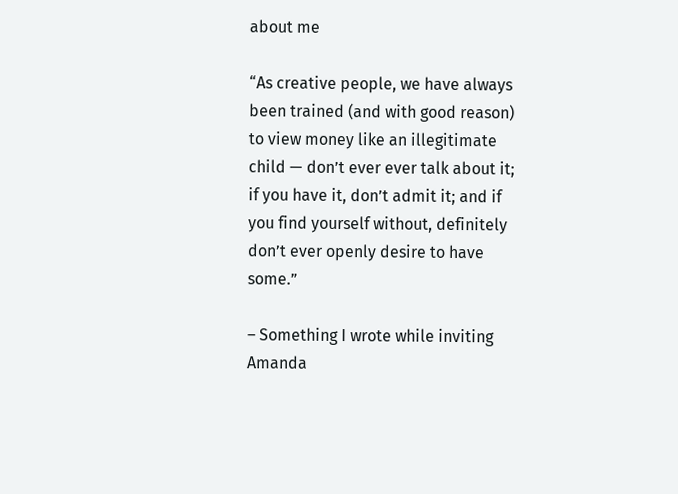about me

“As creative people, we have always been trained (and with good reason) to view money like an illegitimate child — don’t ever ever talk about it; if you have it, don’t admit it; and if you find yourself without, definitely don’t ever openly desire to have some.”

– Something I wrote while inviting Amanda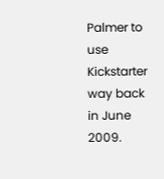Palmer to use Kickstarter way back in June 2009.